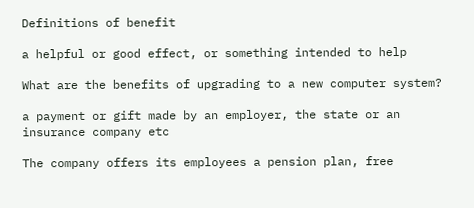Definitions of benefit

a helpful or good effect, or something intended to help

What are the benefits of upgrading to a new computer system?

a payment or gift made by an employer, the state or an insurance company etc

The company offers its employees a pension plan, free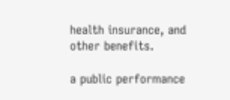health insurance, and other benefits.

a public performance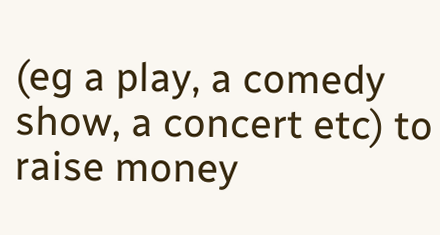(eg a play, a comedy show, a concert etc) to raise money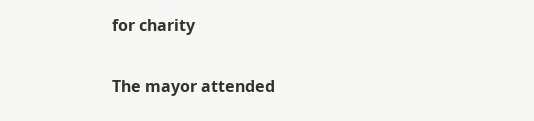for charity

The mayor attended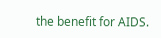the benefit for AIDS.